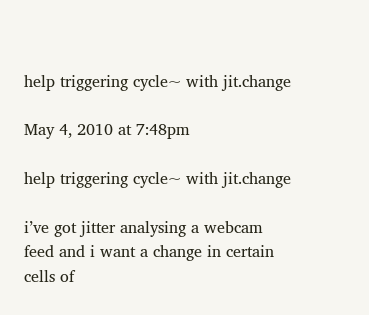help triggering cycle~ with jit.change

May 4, 2010 at 7:48pm

help triggering cycle~ with jit.change

i’ve got jitter analysing a webcam feed and i want a change in certain cells of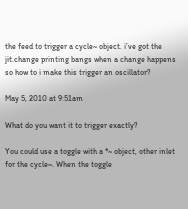the feed to trigger a cycle~ object. i’ve got the jit.change printing bangs when a change happens so how to i make this trigger an oscillator?

May 5, 2010 at 9:51am

What do you want it to trigger exactly?

You could use a toggle with a *~ object, other inlet for the cycle~. When the toggle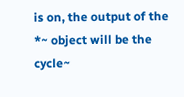is on, the output of the *~ object will be the cycle~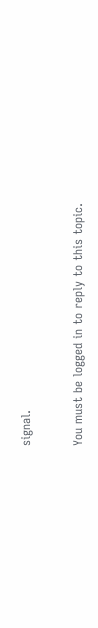signal.


You must be logged in to reply to this topic.